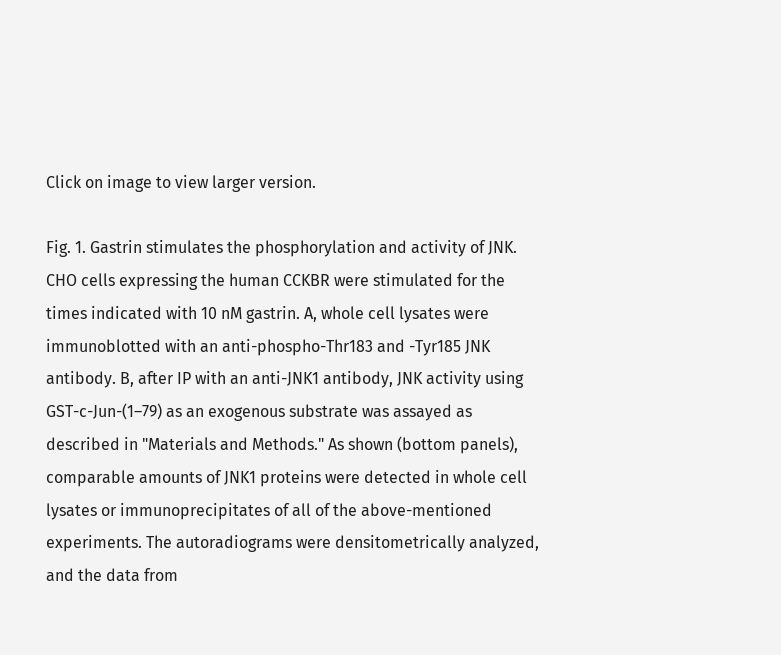Click on image to view larger version.

Fig. 1. Gastrin stimulates the phosphorylation and activity of JNK. CHO cells expressing the human CCKBR were stimulated for the times indicated with 10 nM gastrin. A, whole cell lysates were immunoblotted with an anti-phospho-Thr183 and -Tyr185 JNK antibody. B, after IP with an anti-JNK1 antibody, JNK activity using GST-c-Jun-(1–79) as an exogenous substrate was assayed as described in "Materials and Methods." As shown (bottom panels), comparable amounts of JNK1 proteins were detected in whole cell lysates or immunoprecipitates of all of the above-mentioned experiments. The autoradiograms were densitometrically analyzed, and the data from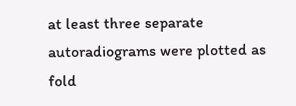at least three separate autoradiograms were plotted as fold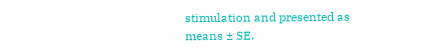stimulation and presented as means ± SE.